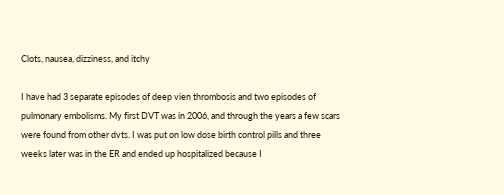Clots, nausea, dizziness, and itchy

I have had 3 separate episodes of deep vien thrombosis and two episodes of pulmonary embolisms. My first DVT was in 2006, and through the years a few scars were found from other dvts. I was put on low dose birth control pills and three weeks later was in the ER and ended up hospitalized because I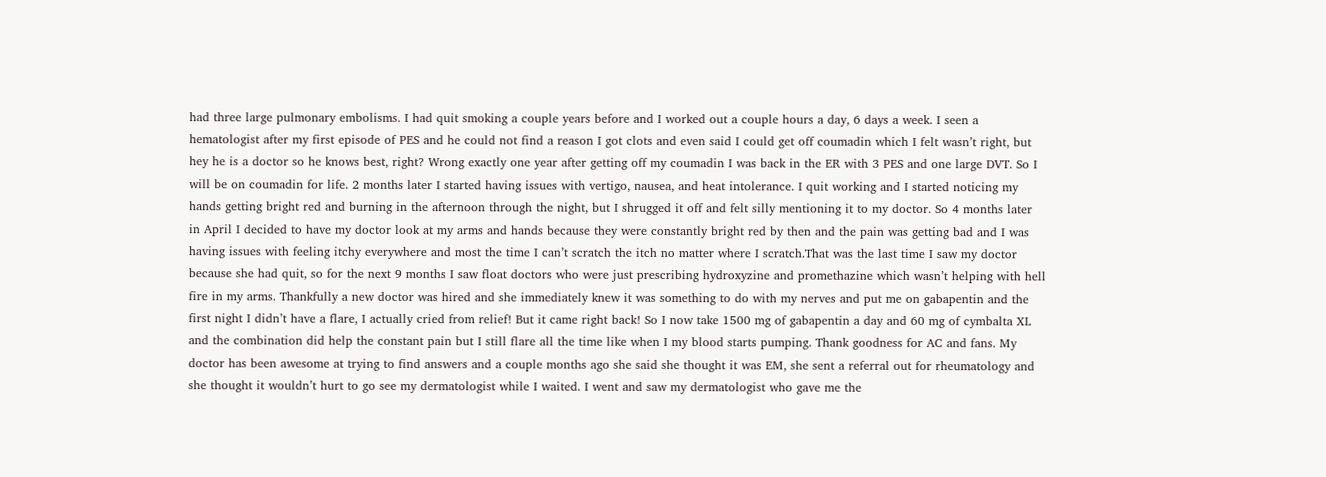had three large pulmonary embolisms. I had quit smoking a couple years before and I worked out a couple hours a day, 6 days a week. I seen a hematologist after my first episode of PES and he could not find a reason I got clots and even said I could get off coumadin which I felt wasn’t right, but hey he is a doctor so he knows best, right? Wrong exactly one year after getting off my coumadin I was back in the ER with 3 PES and one large DVT. So I will be on coumadin for life. 2 months later I started having issues with vertigo, nausea, and heat intolerance. I quit working and I started noticing my hands getting bright red and burning in the afternoon through the night, but I shrugged it off and felt silly mentioning it to my doctor. So 4 months later in April I decided to have my doctor look at my arms and hands because they were constantly bright red by then and the pain was getting bad and I was having issues with feeling itchy everywhere and most the time I can’t scratch the itch no matter where I scratch.That was the last time I saw my doctor because she had quit, so for the next 9 months I saw float doctors who were just prescribing hydroxyzine and promethazine which wasn’t helping with hell fire in my arms. Thankfully a new doctor was hired and she immediately knew it was something to do with my nerves and put me on gabapentin and the first night I didn’t have a flare, I actually cried from relief! But it came right back! So I now take 1500 mg of gabapentin a day and 60 mg of cymbalta XL and the combination did help the constant pain but I still flare all the time like when I my blood starts pumping. Thank goodness for AC and fans. My doctor has been awesome at trying to find answers and a couple months ago she said she thought it was EM, she sent a referral out for rheumatology and she thought it wouldn’t hurt to go see my dermatologist while I waited. I went and saw my dermatologist who gave me the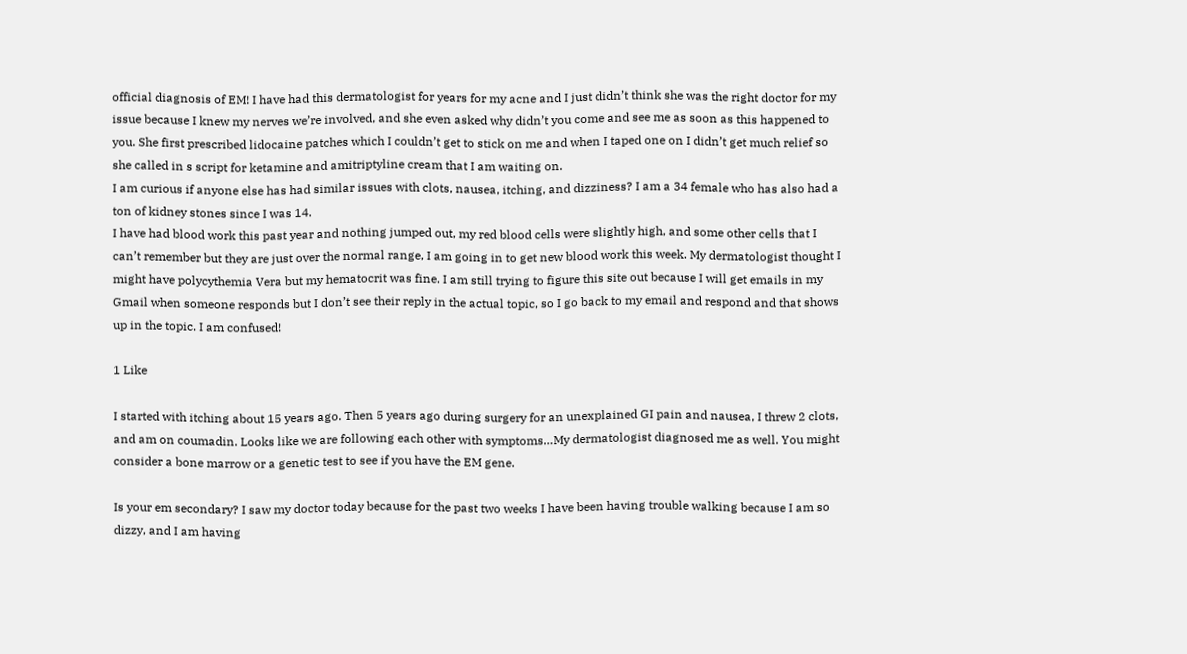official diagnosis of EM! I have had this dermatologist for years for my acne and I just didn’t think she was the right doctor for my issue because I knew my nerves we’re involved, and she even asked why didn’t you come and see me as soon as this happened to you. She first prescribed lidocaine patches which I couldn’t get to stick on me and when I taped one on I didn’t get much relief so she called in s script for ketamine and amitriptyline cream that I am waiting on.
I am curious if anyone else has had similar issues with clots, nausea, itching, and dizziness? I am a 34 female who has also had a ton of kidney stones since I was 14.
I have had blood work this past year and nothing jumped out, my red blood cells were slightly high, and some other cells that I can’t remember but they are just over the normal range, I am going in to get new blood work this week. My dermatologist thought I might have polycythemia Vera but my hematocrit was fine. I am still trying to figure this site out because I will get emails in my Gmail when someone responds but I don’t see their reply in the actual topic, so I go back to my email and respond and that shows up in the topic. I am confused!

1 Like

I started with itching about 15 years ago. Then 5 years ago during surgery for an unexplained GI pain and nausea, I threw 2 clots, and am on coumadin. Looks like we are following each other with symptoms…My dermatologist diagnosed me as well. You might consider a bone marrow or a genetic test to see if you have the EM gene.

Is your em secondary? I saw my doctor today because for the past two weeks I have been having trouble walking because I am so dizzy, and I am having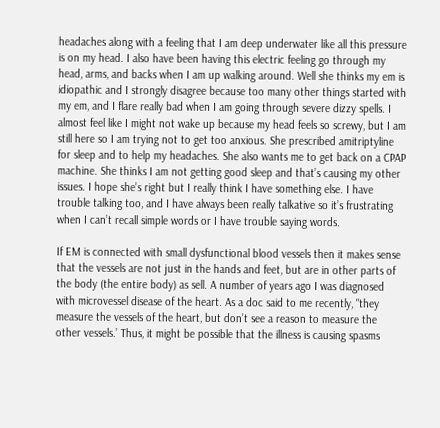headaches along with a feeling that I am deep underwater like all this pressure is on my head. I also have been having this electric feeling go through my head, arms, and backs when I am up walking around. Well she thinks my em is idiopathic and I strongly disagree because too many other things started with my em, and I flare really bad when I am going through severe dizzy spells. I almost feel like I might not wake up because my head feels so screwy, but I am still here so I am trying not to get too anxious. She prescribed amitriptyline for sleep and to help my headaches. She also wants me to get back on a CPAP machine. She thinks I am not getting good sleep and that’s causing my other issues. I hope she’s right but I really think I have something else. I have trouble talking too, and I have always been really talkative so it’s frustrating when I can’t recall simple words or I have trouble saying words.

If EM is connected with small dysfunctional blood vessels then it makes sense that the vessels are not just in the hands and feet, but are in other parts of the body (the entire body) as sell. A number of years ago I was diagnosed with microvessel disease of the heart. As a doc said to me recently, "they measure the vessels of the heart, but don’t see a reason to measure the other vessels.’ Thus, it might be possible that the illness is causing spasms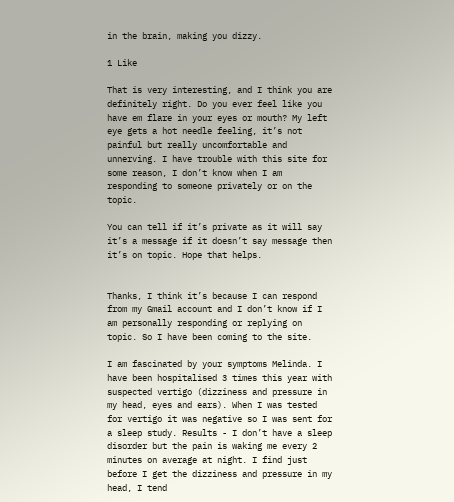in the brain, making you dizzy.

1 Like

That is very interesting, and I think you are definitely right. Do you ever feel like you have em flare in your eyes or mouth? My left eye gets a hot needle feeling, it’s not painful but really uncomfortable and unnerving. I have trouble with this site for some reason, I don’t know when I am responding to someone privately or on the topic.

You can tell if it’s private as it will say it’s a message if it doesn’t say message then it’s on topic. Hope that helps.


Thanks, I think it’s because I can respond from my Gmail account and I don’t know if I am personally responding or replying on topic. So I have been coming to the site.

I am fascinated by your symptoms Melinda. I have been hospitalised 3 times this year with suspected vertigo (dizziness and pressure in my head, eyes and ears). When I was tested for vertigo it was negative so I was sent for a sleep study. Results - I don’t have a sleep disorder but the pain is waking me every 2 minutes on average at night. I find just before I get the dizziness and pressure in my head, I tend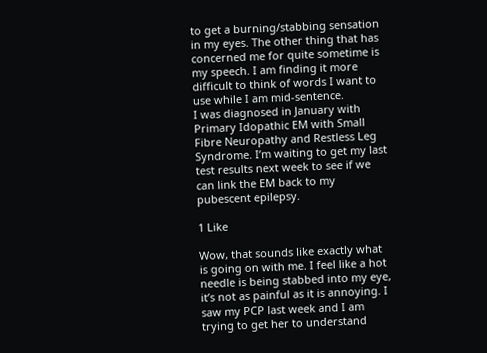to get a burning/stabbing sensation in my eyes. The other thing that has concerned me for quite sometime is my speech. I am finding it more difficult to think of words I want to use while I am mid-sentence.
I was diagnosed in January with Primary Idopathic EM with Small Fibre Neuropathy and Restless Leg Syndrome. I’m waiting to get my last test results next week to see if we can link the EM back to my pubescent epilepsy.

1 Like

Wow, that sounds like exactly what is going on with me. I feel like a hot needle is being stabbed into my eye, it’s not as painful as it is annoying. I saw my PCP last week and I am trying to get her to understand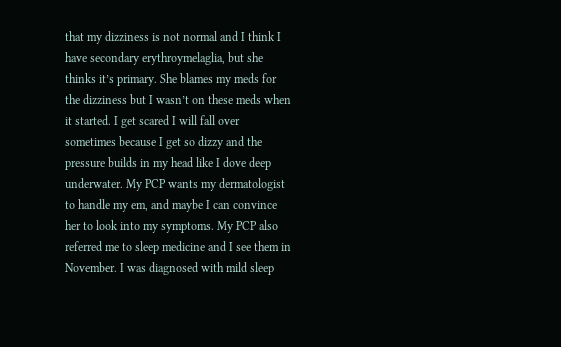that my dizziness is not normal and I think I have secondary erythroymelaglia, but she thinks it’s primary. She blames my meds for the dizziness but I wasn’t on these meds when it started. I get scared I will fall over sometimes because I get so dizzy and the pressure builds in my head like I dove deep underwater. My PCP wants my dermatologist to handle my em, and maybe I can convince her to look into my symptoms. My PCP also referred me to sleep medicine and I see them in November. I was diagnosed with mild sleep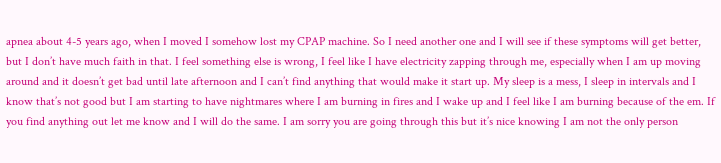apnea about 4-5 years ago, when I moved I somehow lost my CPAP machine. So I need another one and I will see if these symptoms will get better, but I don’t have much faith in that. I feel something else is wrong, I feel like I have electricity zapping through me, especially when I am up moving around and it doesn’t get bad until late afternoon and I can’t find anything that would make it start up. My sleep is a mess, I sleep in intervals and I know that’s not good but I am starting to have nightmares where I am burning in fires and I wake up and I feel like I am burning because of the em. If you find anything out let me know and I will do the same. I am sorry you are going through this but it’s nice knowing I am not the only person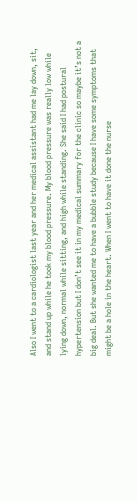Also I went to a cardiologist last year and her medical assistant had me lay down, sit, and stand up while he took my blood pressure. My blood pressure was really low while lying down, normal while sitting, and high while standing. She said I had postural hypertension but I don’t see it in my medical summary for the clinic so maybe it’s not a big deal. But she wanted me to have a bubble study because I have some symptoms that might be a hole in the heart. When I went to have it done the nurse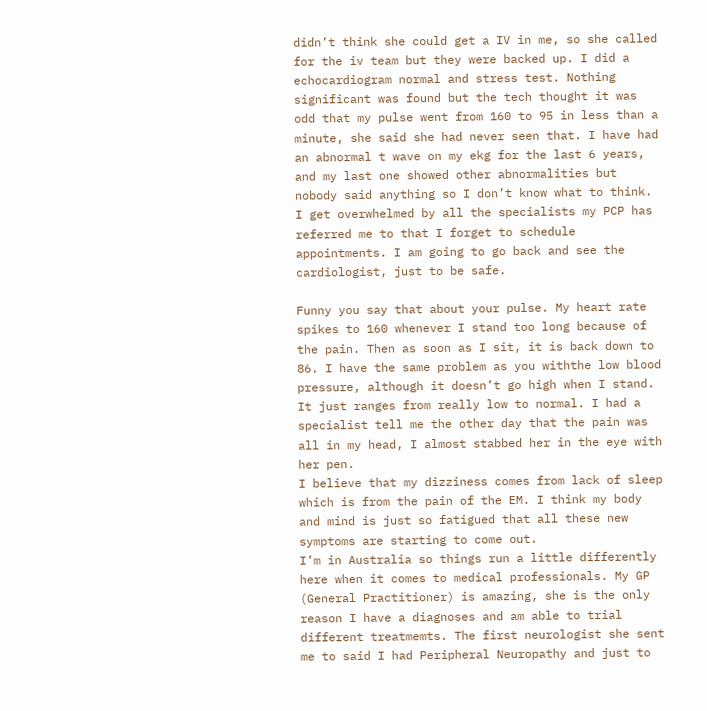didn’t think she could get a IV in me, so she called for the iv team but they were backed up. I did a echocardiogram normal and stress test. Nothing significant was found but the tech thought it was odd that my pulse went from 160 to 95 in less than a minute, she said she had never seen that. I have had an abnormal t wave on my ekg for the last 6 years, and my last one showed other abnormalities but nobody said anything so I don’t know what to think. I get overwhelmed by all the specialists my PCP has referred me to that I forget to schedule appointments. I am going to go back and see the cardiologist, just to be safe.

Funny you say that about your pulse. My heart rate spikes to 160 whenever I stand too long because of the pain. Then as soon as I sit, it is back down to 86. I have the same problem as you withthe low blood pressure, although it doesn’t go high when I stand. It just ranges from really low to normal. I had a specialist tell me the other day that the pain was all in my head, I almost stabbed her in the eye with her pen.
I believe that my dizziness comes from lack of sleep which is from the pain of the EM. I think my body and mind is just so fatigued that all these new symptoms are starting to come out.
I’m in Australia so things run a little differently here when it comes to medical professionals. My GP (General Practitioner) is amazing, she is the only reason I have a diagnoses and am able to trial different treatmemts. The first neurologist she sent me to said I had Peripheral Neuropathy and just to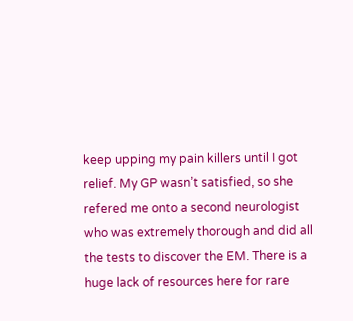keep upping my pain killers until I got relief. My GP wasn’t satisfied, so she refered me onto a second neurologist who was extremely thorough and did all the tests to discover the EM. There is a huge lack of resources here for rare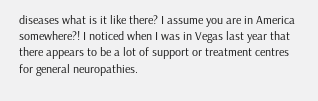diseases what is it like there? I assume you are in America somewhere?! I noticed when I was in Vegas last year that there appears to be a lot of support or treatment centres for general neuropathies.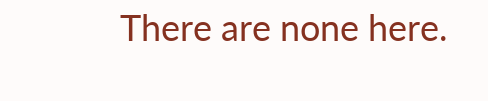There are none here.